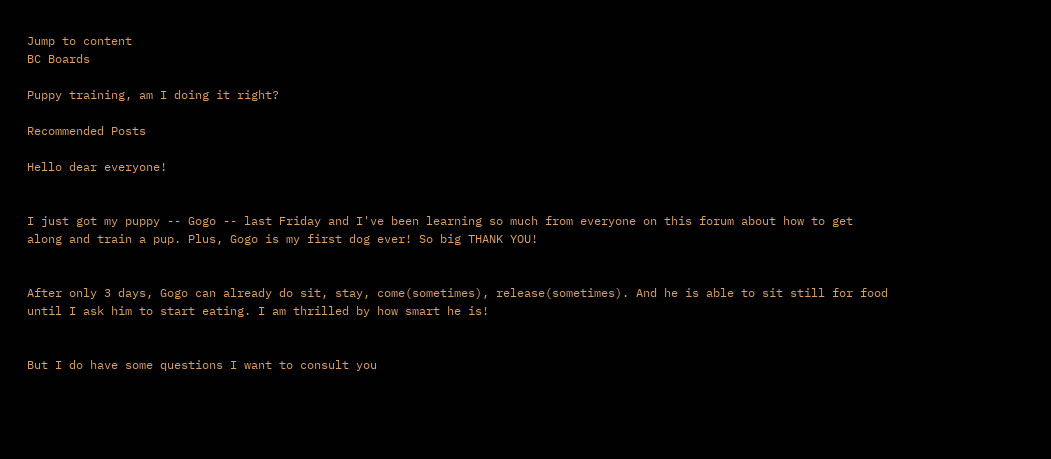Jump to content
BC Boards

Puppy training, am I doing it right?

Recommended Posts

Hello dear everyone!


I just got my puppy -- Gogo -- last Friday and I've been learning so much from everyone on this forum about how to get along and train a pup. Plus, Gogo is my first dog ever! So big THANK YOU!


After only 3 days, Gogo can already do sit, stay, come(sometimes), release(sometimes). And he is able to sit still for food until I ask him to start eating. I am thrilled by how smart he is!


But I do have some questions I want to consult you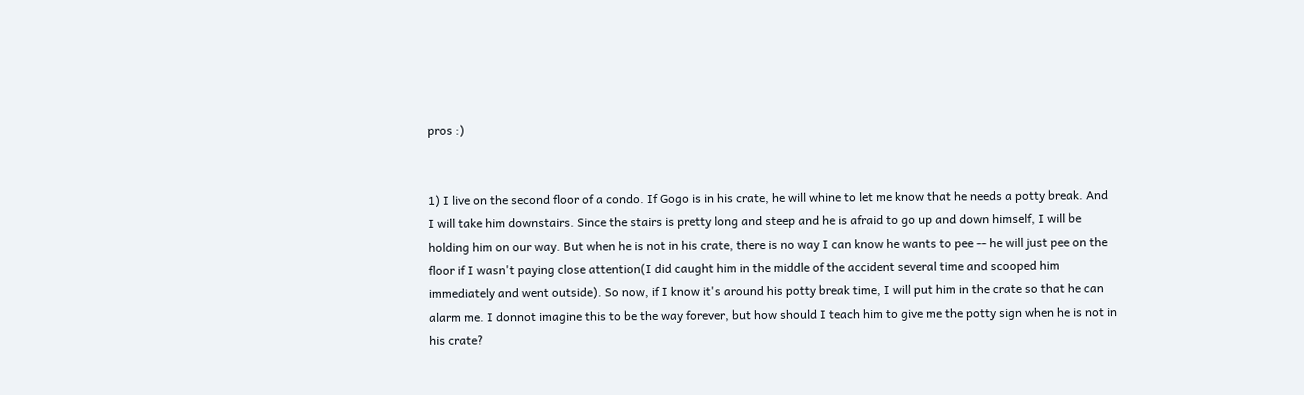pros :)


1) I live on the second floor of a condo. If Gogo is in his crate, he will whine to let me know that he needs a potty break. And I will take him downstairs. Since the stairs is pretty long and steep and he is afraid to go up and down himself, I will be holding him on our way. But when he is not in his crate, there is no way I can know he wants to pee -- he will just pee on the floor if I wasn't paying close attention(I did caught him in the middle of the accident several time and scooped him immediately and went outside). So now, if I know it's around his potty break time, I will put him in the crate so that he can alarm me. I donnot imagine this to be the way forever, but how should I teach him to give me the potty sign when he is not in his crate?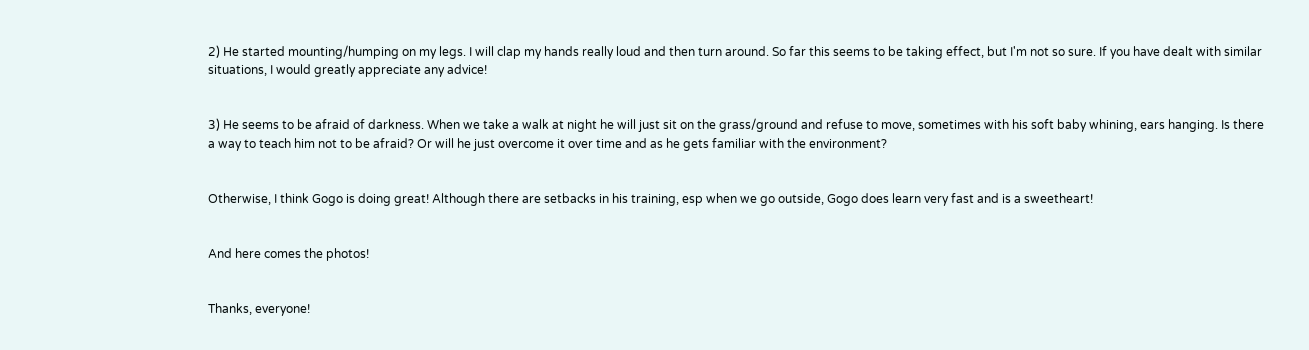2) He started mounting/humping on my legs. I will clap my hands really loud and then turn around. So far this seems to be taking effect, but I'm not so sure. If you have dealt with similar situations, I would greatly appreciate any advice!


3) He seems to be afraid of darkness. When we take a walk at night he will just sit on the grass/ground and refuse to move, sometimes with his soft baby whining, ears hanging. Is there a way to teach him not to be afraid? Or will he just overcome it over time and as he gets familiar with the environment?


Otherwise, I think Gogo is doing great! Although there are setbacks in his training, esp when we go outside, Gogo does learn very fast and is a sweetheart!


And here comes the photos!


Thanks, everyone!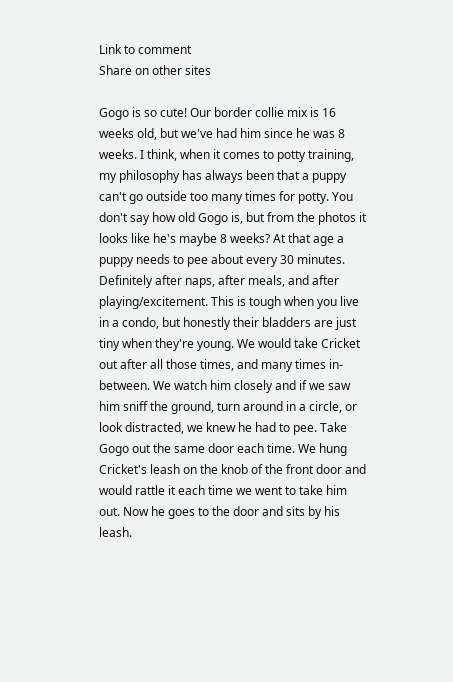Link to comment
Share on other sites

Gogo is so cute! Our border collie mix is 16 weeks old, but we've had him since he was 8 weeks. I think, when it comes to potty training, my philosophy has always been that a puppy can't go outside too many times for potty. You don't say how old Gogo is, but from the photos it looks like he's maybe 8 weeks? At that age a puppy needs to pee about every 30 minutes. Definitely after naps, after meals, and after playing/excitement. This is tough when you live in a condo, but honestly their bladders are just tiny when they're young. We would take Cricket out after all those times, and many times in-between. We watch him closely and if we saw him sniff the ground, turn around in a circle, or look distracted, we knew he had to pee. Take Gogo out the same door each time. We hung Cricket's leash on the knob of the front door and would rattle it each time we went to take him out. Now he goes to the door and sits by his leash.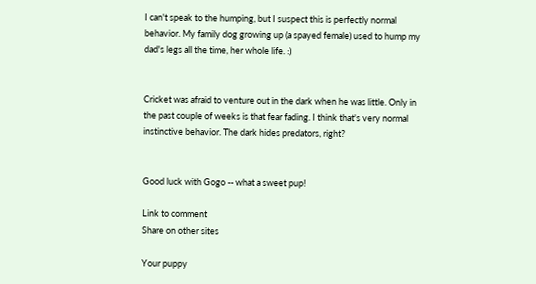I can't speak to the humping, but I suspect this is perfectly normal behavior. My family dog growing up (a spayed female) used to hump my dad's legs all the time, her whole life. :)


Cricket was afraid to venture out in the dark when he was little. Only in the past couple of weeks is that fear fading. I think that's very normal instinctive behavior. The dark hides predators, right?


Good luck with Gogo -- what a sweet pup!

Link to comment
Share on other sites

Your puppy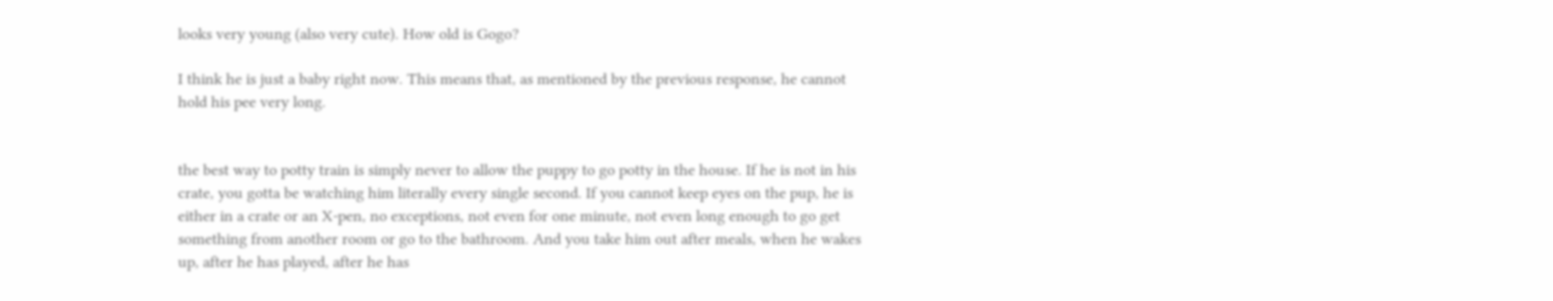looks very young (also very cute). How old is Gogo?

I think he is just a baby right now. This means that, as mentioned by the previous response, he cannot hold his pee very long.


the best way to potty train is simply never to allow the puppy to go potty in the house. If he is not in his crate, you gotta be watching him literally every single second. If you cannot keep eyes on the pup, he is either in a crate or an X-pen, no exceptions, not even for one minute, not even long enough to go get something from another room or go to the bathroom. And you take him out after meals, when he wakes up, after he has played, after he has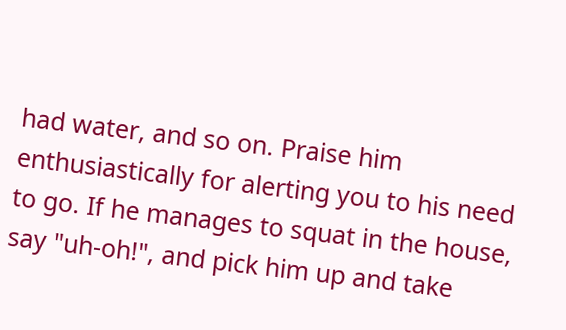had water, and so on. Praise him enthusiastically for alerting you to his need to go. If he manages to squat in the house, say "uh-oh!", and pick him up and take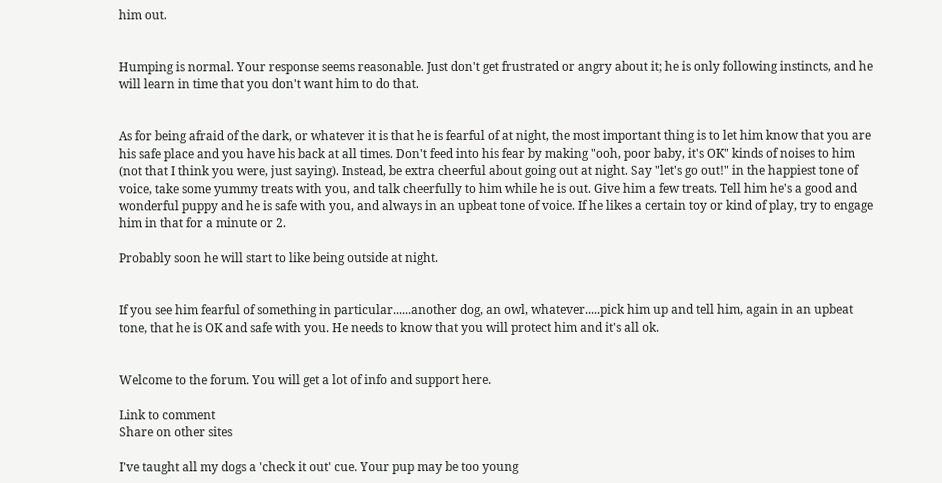him out.


Humping is normal. Your response seems reasonable. Just don't get frustrated or angry about it; he is only following instincts, and he will learn in time that you don't want him to do that.


As for being afraid of the dark, or whatever it is that he is fearful of at night, the most important thing is to let him know that you are his safe place and you have his back at all times. Don't feed into his fear by making "ooh, poor baby, it's OK" kinds of noises to him (not that I think you were, just saying). Instead, be extra cheerful about going out at night. Say "let's go out!" in the happiest tone of voice, take some yummy treats with you, and talk cheerfully to him while he is out. Give him a few treats. Tell him he's a good and wonderful puppy and he is safe with you, and always in an upbeat tone of voice. If he likes a certain toy or kind of play, try to engage him in that for a minute or 2.

Probably soon he will start to like being outside at night.


If you see him fearful of something in particular......another dog, an owl, whatever.....pick him up and tell him, again in an upbeat tone, that he is OK and safe with you. He needs to know that you will protect him and it's all ok.


Welcome to the forum. You will get a lot of info and support here.

Link to comment
Share on other sites

I've taught all my dogs a 'check it out' cue. Your pup may be too young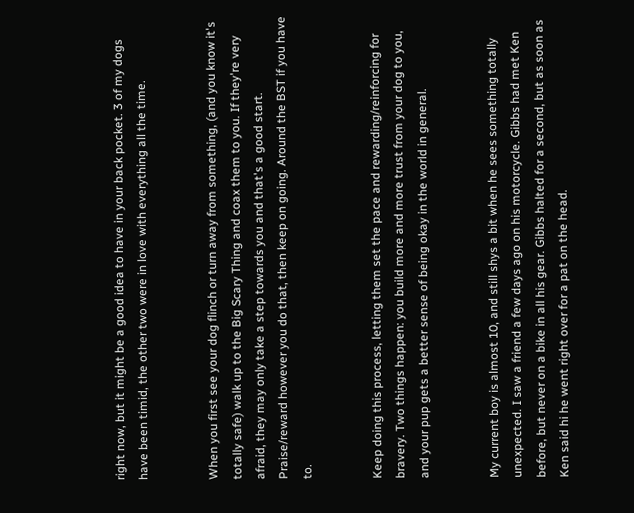right now, but it might be a good idea to have in your back pocket. 3 of my dogs have been timid, the other two were in love with everything all the time.


When you first see your dog flinch or turn away from something, (and you know it's totally safe) walk up to the Big Scary Thing and coax them to you. If they're very afraid, they may only take a step towards you and that's a good start. Praise/reward however you do that, then keep on going. Around the BST if you have to.


Keep doing this process, letting them set the pace and rewarding/reinforcing for bravery. Two things happen: you build more and more trust from your dog to you, and your pup gets a better sense of being okay in the world in general.


My current boy is almost 10, and still shys a bit when he sees something totally unexpected. I saw a friend a few days ago on his motorcycle. Gibbs had met Ken before, but never on a bike in all his gear. Gibbs halted for a second, but as soon as Ken said hi he went right over for a pat on the head.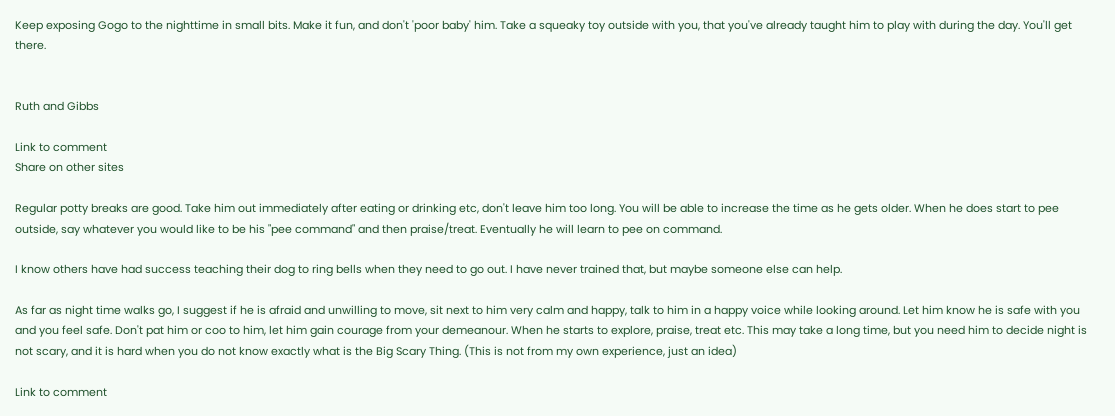Keep exposing Gogo to the nighttime in small bits. Make it fun, and don't 'poor baby' him. Take a squeaky toy outside with you, that you've already taught him to play with during the day. You'll get there.


Ruth and Gibbs

Link to comment
Share on other sites

Regular potty breaks are good. Take him out immediately after eating or drinking etc, don't leave him too long. You will be able to increase the time as he gets older. When he does start to pee outside, say whatever you would like to be his "pee command" and then praise/treat. Eventually he will learn to pee on command.

I know others have had success teaching their dog to ring bells when they need to go out. I have never trained that, but maybe someone else can help.

As far as night time walks go, I suggest if he is afraid and unwilling to move, sit next to him very calm and happy, talk to him in a happy voice while looking around. Let him know he is safe with you and you feel safe. Don't pat him or coo to him, let him gain courage from your demeanour. When he starts to explore, praise, treat etc. This may take a long time, but you need him to decide night is not scary, and it is hard when you do not know exactly what is the Big Scary Thing. (This is not from my own experience, just an idea)

Link to comment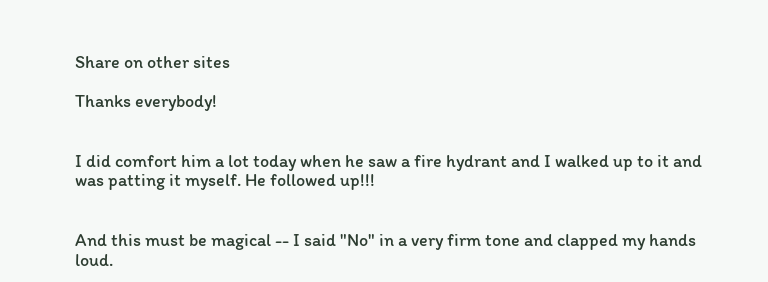Share on other sites

Thanks everybody!


I did comfort him a lot today when he saw a fire hydrant and I walked up to it and was patting it myself. He followed up!!!


And this must be magical -- I said "No" in a very firm tone and clapped my hands loud.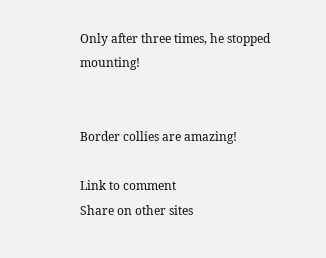Only after three times, he stopped mounting!


Border collies are amazing!

Link to comment
Share on other sites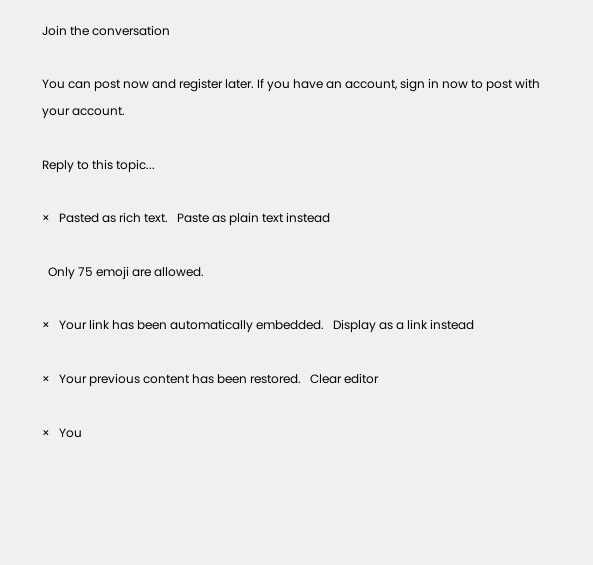Join the conversation

You can post now and register later. If you have an account, sign in now to post with your account.

Reply to this topic...

×   Pasted as rich text.   Paste as plain text instead

  Only 75 emoji are allowed.

×   Your link has been automatically embedded.   Display as a link instead

×   Your previous content has been restored.   Clear editor

×   You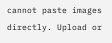cannot paste images directly. Upload or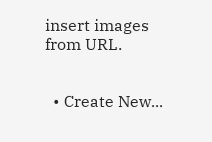insert images from URL.


  • Create New...